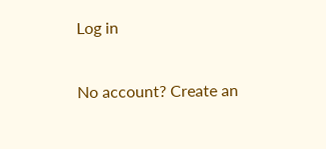Log in

No account? Create an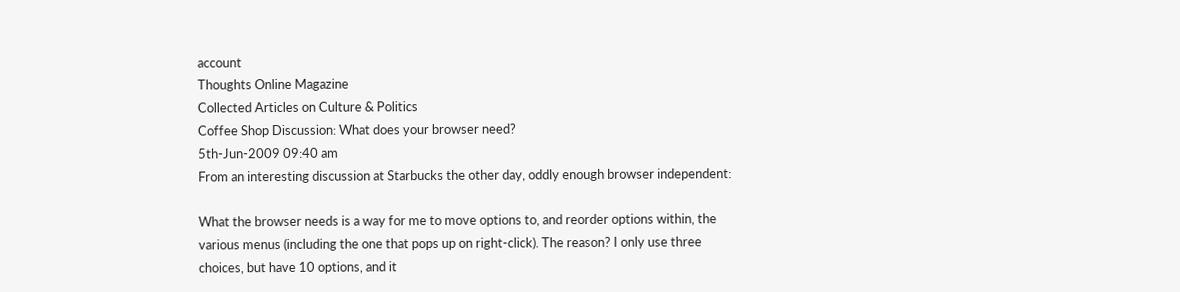account
Thoughts Online Magazine
Collected Articles on Culture & Politics
Coffee Shop Discussion: What does your browser need?
5th-Jun-2009 09:40 am
From an interesting discussion at Starbucks the other day, oddly enough browser independent:

What the browser needs is a way for me to move options to, and reorder options within, the various menus (including the one that pops up on right-click). The reason? I only use three choices, but have 10 options, and it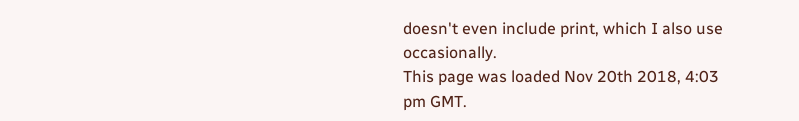doesn't even include print, which I also use occasionally.
This page was loaded Nov 20th 2018, 4:03 pm GMT.